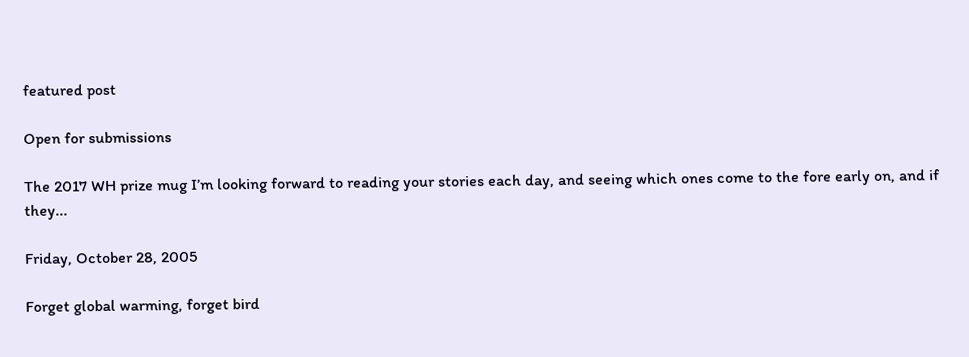featured post

Open for submissions

The 2017 WH prize mug I’m looking forward to reading your stories each day, and seeing which ones come to the fore early on, and if they...

Friday, October 28, 2005

Forget global warming, forget bird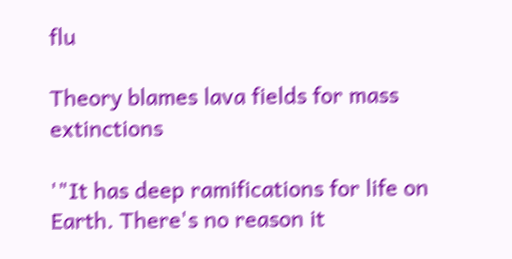flu

Theory blames lava fields for mass extinctions

'"It has deep ramifications for life on Earth. There's no reason it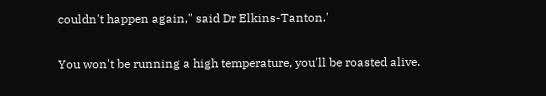couldn't happen again," said Dr Elkins-Tanton.'

You won't be running a high temperature, you'll be roasted alive.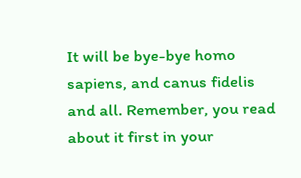It will be bye-bye homo sapiens, and canus fidelis and all. Remember, you read about it first in your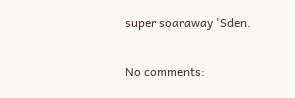super soaraway 'Sden.

No comments: